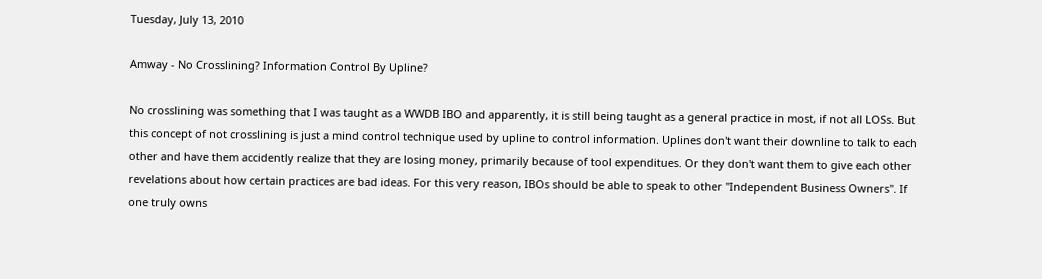Tuesday, July 13, 2010

Amway - No Crosslining? Information Control By Upline?

No crosslining was something that I was taught as a WWDB IBO and apparently, it is still being taught as a general practice in most, if not all LOSs. But this concept of not crosslining is just a mind control technique used by upline to control information. Uplines don't want their downline to talk to each other and have them accidently realize that they are losing money, primarily because of tool expenditues. Or they don't want them to give each other revelations about how certain practices are bad ideas. For this very reason, IBOs should be able to speak to other "Independent Business Owners". If one truly owns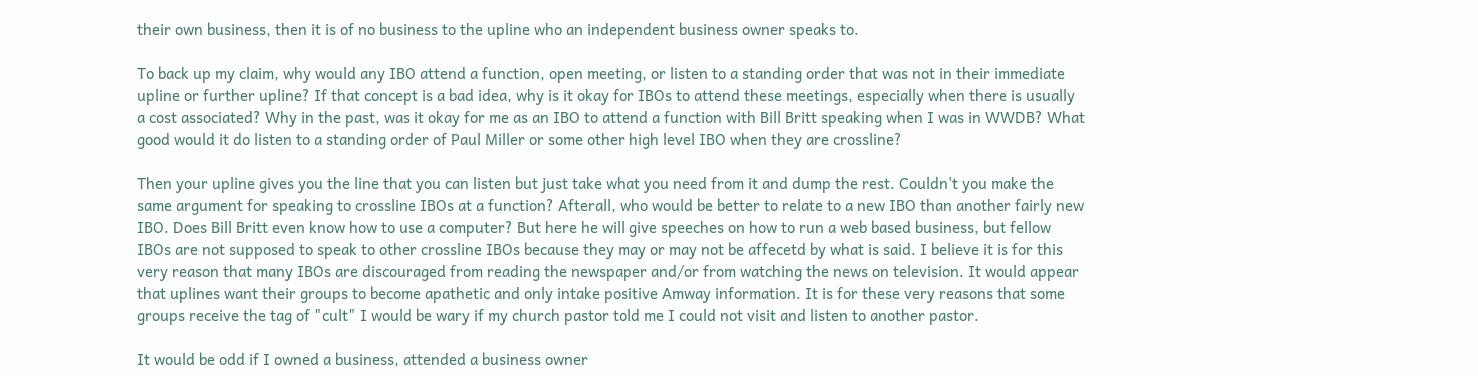their own business, then it is of no business to the upline who an independent business owner speaks to.

To back up my claim, why would any IBO attend a function, open meeting, or listen to a standing order that was not in their immediate upline or further upline? If that concept is a bad idea, why is it okay for IBOs to attend these meetings, especially when there is usually a cost associated? Why in the past, was it okay for me as an IBO to attend a function with Bill Britt speaking when I was in WWDB? What good would it do listen to a standing order of Paul Miller or some other high level IBO when they are crossline?

Then your upline gives you the line that you can listen but just take what you need from it and dump the rest. Couldn't you make the same argument for speaking to crossline IBOs at a function? Afterall, who would be better to relate to a new IBO than another fairly new IBO. Does Bill Britt even know how to use a computer? But here he will give speeches on how to run a web based business, but fellow IBOs are not supposed to speak to other crossline IBOs because they may or may not be affecetd by what is said. I believe it is for this very reason that many IBOs are discouraged from reading the newspaper and/or from watching the news on television. It would appear that uplines want their groups to become apathetic and only intake positive Amway information. It is for these very reasons that some groups receive the tag of "cult" I would be wary if my church pastor told me I could not visit and listen to another pastor.

It would be odd if I owned a business, attended a business owner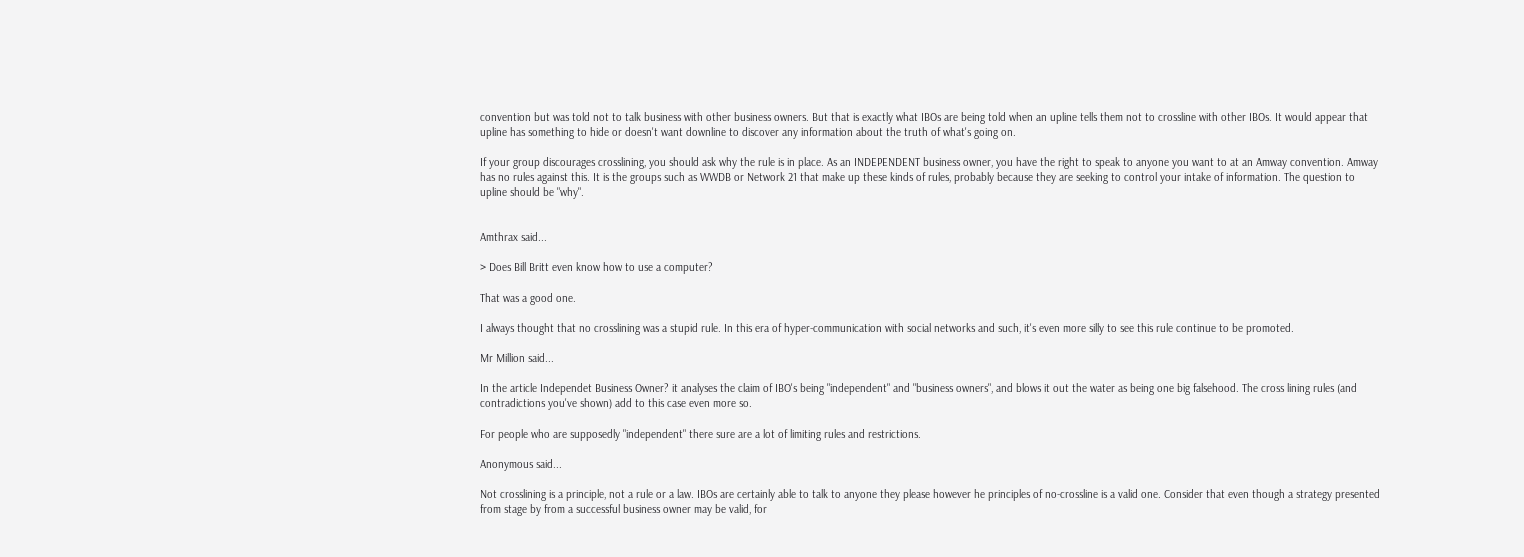convention but was told not to talk business with other business owners. But that is exactly what IBOs are being told when an upline tells them not to crossline with other IBOs. It would appear that upline has something to hide or doesn't want downline to discover any information about the truth of what's going on.

If your group discourages crosslining, you should ask why the rule is in place. As an INDEPENDENT business owner, you have the right to speak to anyone you want to at an Amway convention. Amway has no rules against this. It is the groups such as WWDB or Network 21 that make up these kinds of rules, probably because they are seeking to control your intake of information. The question to upline should be "why".


Amthrax said...

> Does Bill Britt even know how to use a computer?

That was a good one.

I always thought that no crosslining was a stupid rule. In this era of hyper-communication with social networks and such, it's even more silly to see this rule continue to be promoted.

Mr Million said...

In the article Independet Business Owner? it analyses the claim of IBO's being "independent" and "business owners", and blows it out the water as being one big falsehood. The cross lining rules (and contradictions you've shown) add to this case even more so.

For people who are supposedly "independent" there sure are a lot of limiting rules and restrictions.

Anonymous said...

Not crosslining is a principle, not a rule or a law. IBOs are certainly able to talk to anyone they please however he principles of no-crossline is a valid one. Consider that even though a strategy presented from stage by from a successful business owner may be valid, for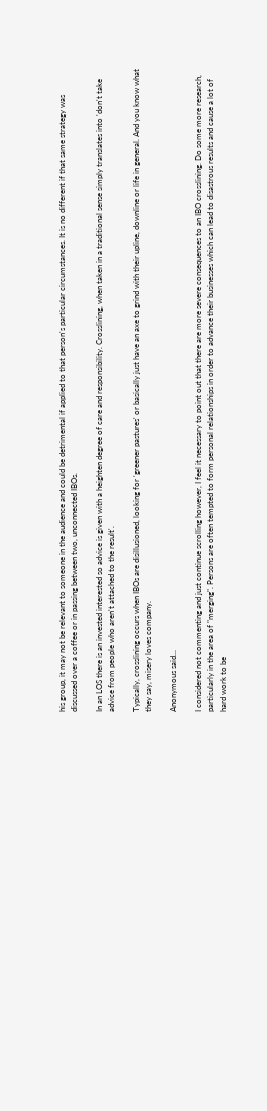his group, it may not be relevant to someone in the audience and could be detrimental if applied to that person's particular circumstances. It is no different if that same strategy was discussed over a coffee or in passing between two, unconnected IBOs.

In an LOS there is an invested interested so advice is given with a heighten degree of care and responsibility. Crosslining, when taken in a traditional sense simply translates into 'don't take advice from people who aren't attached to the result'.

Typically, crosslining occurs when IBOs are disillusioned, looking for 'greener pastures' or basically just have an axe to grind with their upline, downline or life in general. And you know what they say, misery loves company.

Anonymous said...

I considered not commenting and just continue scrolling however, I feel it necessary to point out that there are more severe consequences to an IBO crosslining. Do some more research, particularly in the area of "merging". Persons are often tempted to form personal relationships in order to advance their businesses which can lead to disastrous results and cause a lot of hard work to be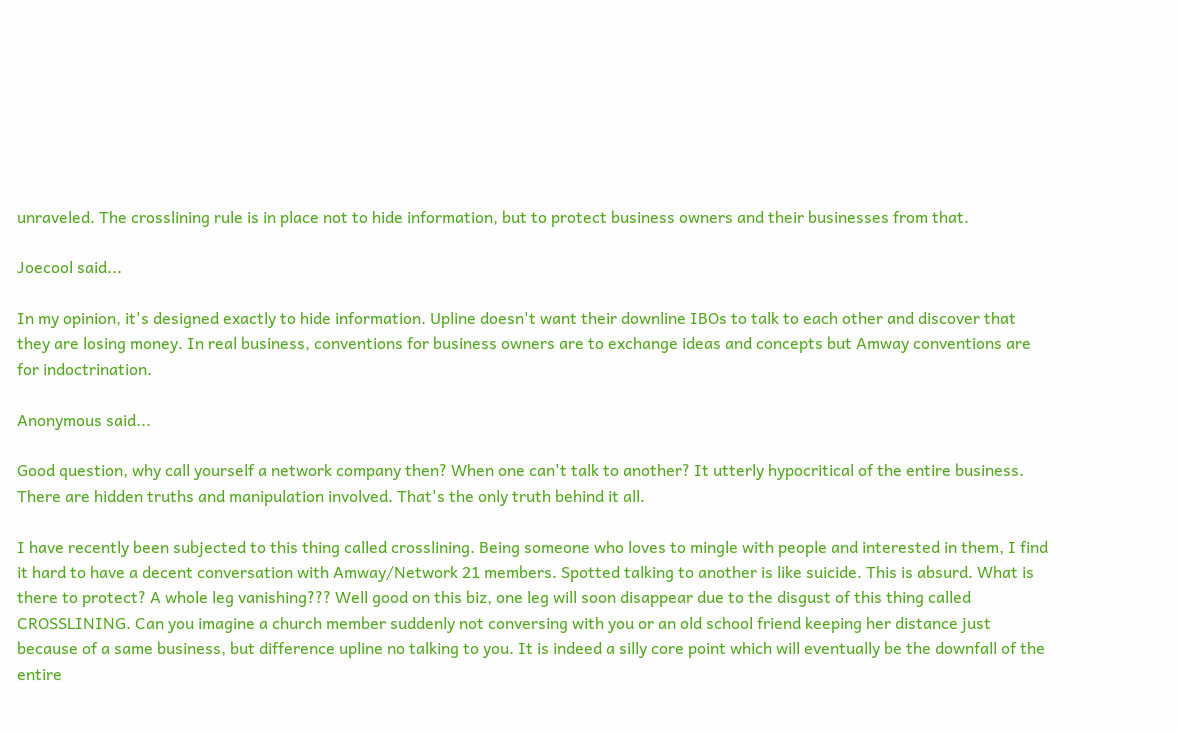unraveled. The crosslining rule is in place not to hide information, but to protect business owners and their businesses from that.

Joecool said...

In my opinion, it's designed exactly to hide information. Upline doesn't want their downline IBOs to talk to each other and discover that they are losing money. In real business, conventions for business owners are to exchange ideas and concepts but Amway conventions are for indoctrination.

Anonymous said...

Good question, why call yourself a network company then? When one can't talk to another? It utterly hypocritical of the entire business. There are hidden truths and manipulation involved. That's the only truth behind it all.

I have recently been subjected to this thing called crosslining. Being someone who loves to mingle with people and interested in them, I find it hard to have a decent conversation with Amway/Network 21 members. Spotted talking to another is like suicide. This is absurd. What is there to protect? A whole leg vanishing??? Well good on this biz, one leg will soon disappear due to the disgust of this thing called CROSSLINING. Can you imagine a church member suddenly not conversing with you or an old school friend keeping her distance just because of a same business, but difference upline no talking to you. It is indeed a silly core point which will eventually be the downfall of the entire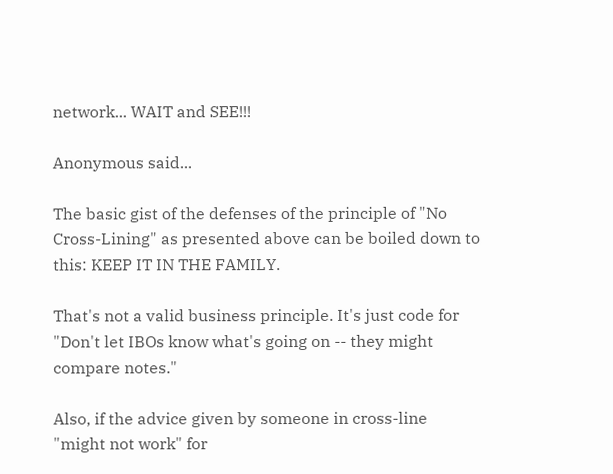network... WAIT and SEE!!!

Anonymous said...

The basic gist of the defenses of the principle of "No Cross-Lining" as presented above can be boiled down to this: KEEP IT IN THE FAMILY.

That's not a valid business principle. It's just code for "Don't let IBOs know what's going on -- they might compare notes."

Also, if the advice given by someone in cross-line "might not work" for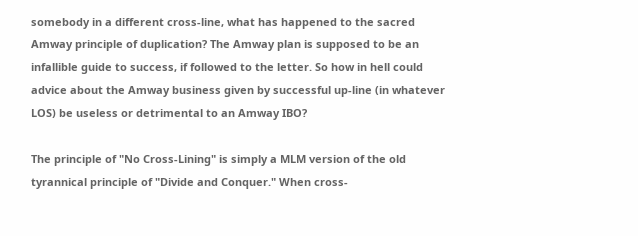somebody in a different cross-line, what has happened to the sacred Amway principle of duplication? The Amway plan is supposed to be an infallible guide to success, if followed to the letter. So how in hell could advice about the Amway business given by successful up-line (in whatever LOS) be useless or detrimental to an Amway IBO?

The principle of "No Cross-Lining" is simply a MLM version of the old tyrannical principle of "Divide and Conquer." When cross-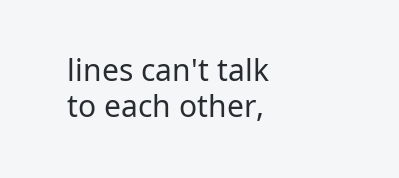lines can't talk to each other,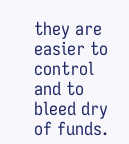they are easier to control and to bleed dry of funds.